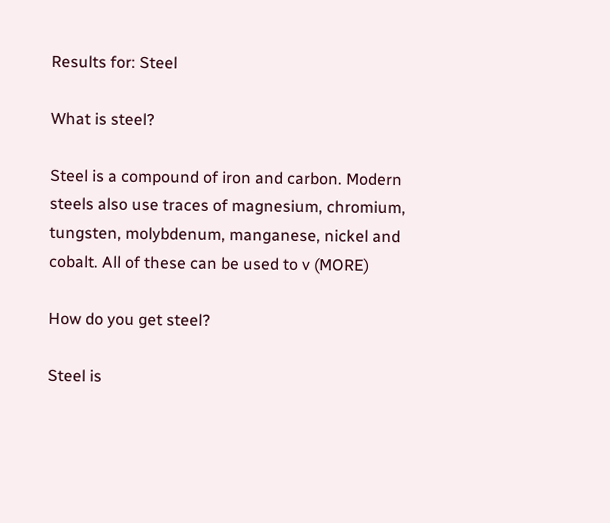Results for: Steel

What is steel?

Steel is a compound of iron and carbon. Modern steels also use traces of magnesium, chromium, tungsten, molybdenum, manganese, nickel and cobalt. All of these can be used to v (MORE)

How do you get steel?

Steel is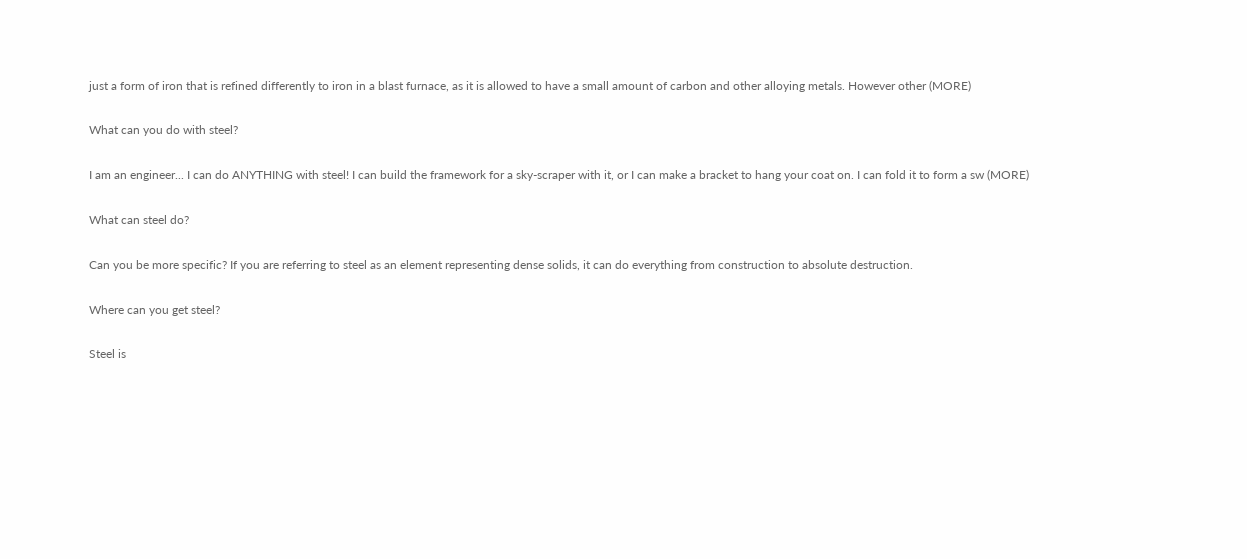just a form of iron that is refined differently to iron in a blast furnace, as it is allowed to have a small amount of carbon and other alloying metals. However other (MORE)

What can you do with steel?

I am an engineer... I can do ANYTHING with steel! I can build the framework for a sky-scraper with it, or I can make a bracket to hang your coat on. I can fold it to form a sw (MORE)

What can steel do?

Can you be more specific? If you are referring to steel as an element representing dense solids, it can do everything from construction to absolute destruction.

Where can you get steel?

Steel is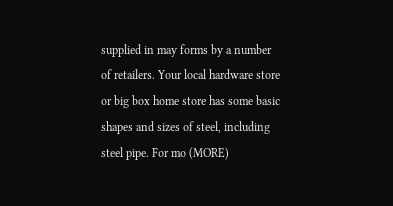supplied in may forms by a number of retailers. Your local hardware store or big box home store has some basic shapes and sizes of steel, including steel pipe. For mo (MORE)